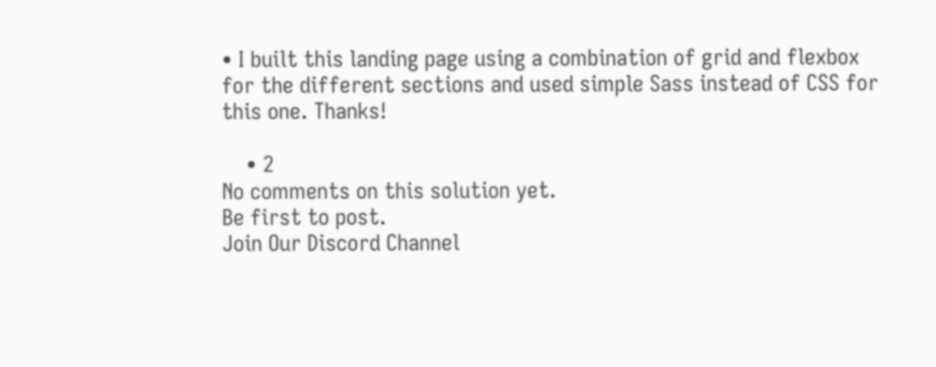• I built this landing page using a combination of grid and flexbox for the different sections and used simple Sass instead of CSS for this one. Thanks!

    • 2
No comments on this solution yet.
Be first to post.
Join Our Discord Channel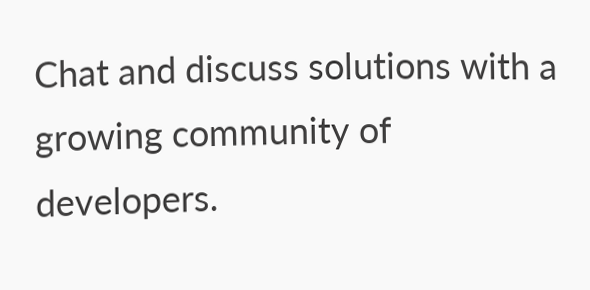Chat and discuss solutions with a growing community of developers.